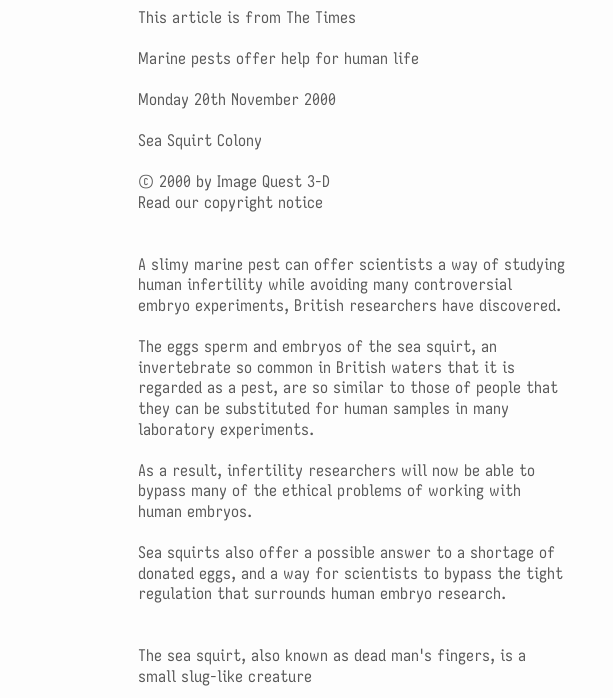This article is from The Times

Marine pests offer help for human life

Monday 20th November 2000

Sea Squirt Colony

© 2000 by Image Quest 3-D
Read our copyright notice


A slimy marine pest can offer scientists a way of studying human infertility while avoiding many controversial embryo experiments, British researchers have discovered.

The eggs sperm and embryos of the sea squirt, an invertebrate so common in British waters that it is regarded as a pest, are so similar to those of people that they can be substituted for human samples in many laboratory experiments.

As a result, infertility researchers will now be able to bypass many of the ethical problems of working with human embryos.

Sea squirts also offer a possible answer to a shortage of donated eggs, and a way for scientists to bypass the tight regulation that surrounds human embryo research.


The sea squirt, also known as dead man's fingers, is a small slug-like creature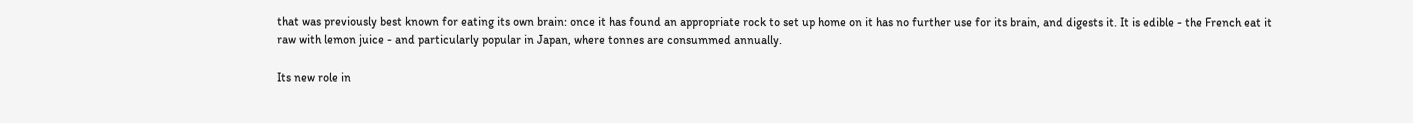that was previously best known for eating its own brain: once it has found an appropriate rock to set up home on it has no further use for its brain, and digests it. It is edible - the French eat it raw with lemon juice - and particularly popular in Japan, where tonnes are consummed annually.

Its new role in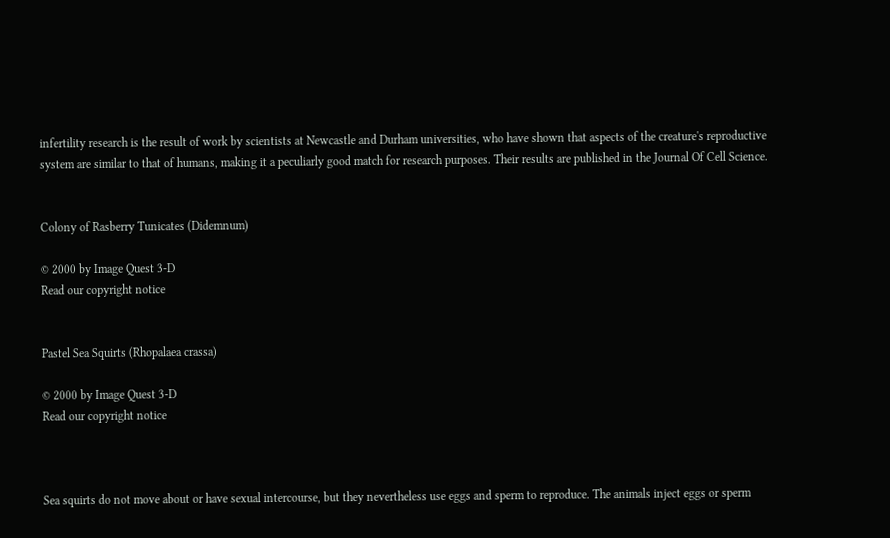infertility research is the result of work by scientists at Newcastle and Durham universities, who have shown that aspects of the creature's reproductive system are similar to that of humans, making it a peculiarly good match for research purposes. Their results are published in the Journal Of Cell Science.


Colony of Rasberry Tunicates (Didemnum)

© 2000 by Image Quest 3-D
Read our copyright notice


Pastel Sea Squirts (Rhopalaea crassa)

© 2000 by Image Quest 3-D
Read our copyright notice



Sea squirts do not move about or have sexual intercourse, but they nevertheless use eggs and sperm to reproduce. The animals inject eggs or sperm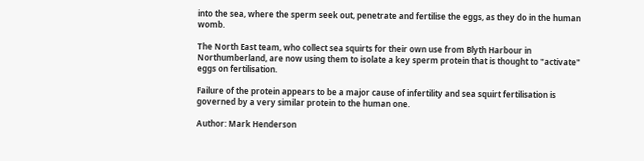into the sea, where the sperm seek out, penetrate and fertilise the eggs, as they do in the human womb.

The North East team, who collect sea squirts for their own use from Blyth Harbour in Northumberland, are now using them to isolate a key sperm protein that is thought to "activate" eggs on fertilisation.

Failure of the protein appears to be a major cause of infertility and sea squirt fertilisation is governed by a very similar protein to the human one.

Author: Mark Henderson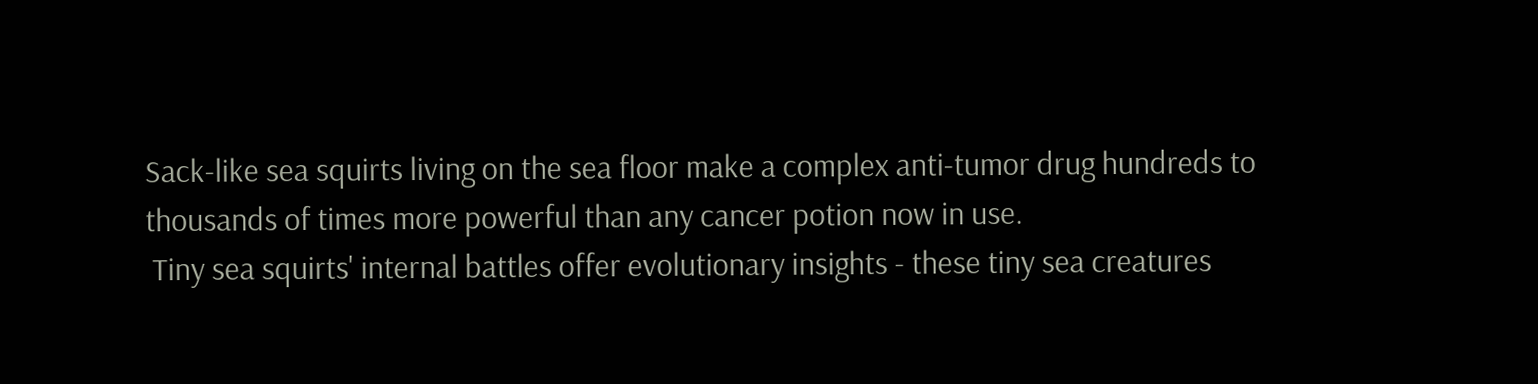Sack-like sea squirts living on the sea floor make a complex anti-tumor drug hundreds to thousands of times more powerful than any cancer potion now in use.
 Tiny sea squirts' internal battles offer evolutionary insights - these tiny sea creatures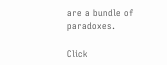are a bundle of paradoxes.

Click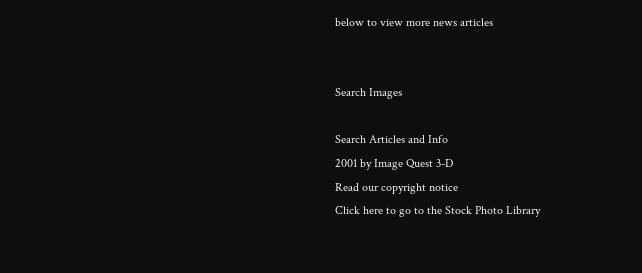below to view more news articles


Search Images

Search Articles and Info
2001 by Image Quest 3-D
Read our copyright notice
Click here to go to the Stock Photo Library